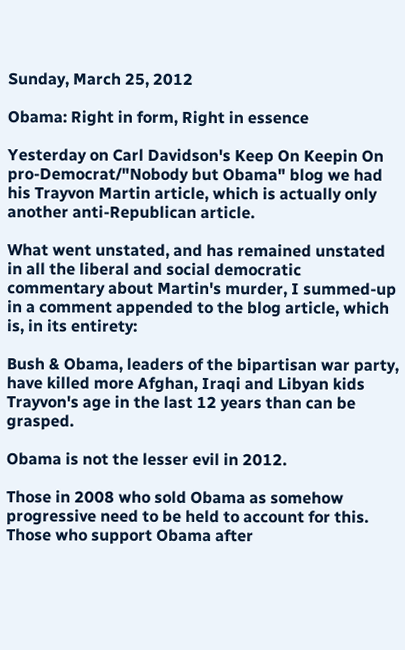Sunday, March 25, 2012

Obama: Right in form, Right in essence

Yesterday on Carl Davidson's Keep On Keepin On pro-Democrat/"Nobody but Obama" blog we had his Trayvon Martin article, which is actually only another anti-Republican article.

What went unstated, and has remained unstated in all the liberal and social democratic commentary about Martin's murder, I summed-up in a comment appended to the blog article, which is, in its entirety:

Bush & Obama, leaders of the bipartisan war party, have killed more Afghan, Iraqi and Libyan kids Trayvon's age in the last 12 years than can be grasped.

Obama is not the lesser evil in 2012.

Those in 2008 who sold Obama as somehow progressive need to be held to account for this.
Those who support Obama after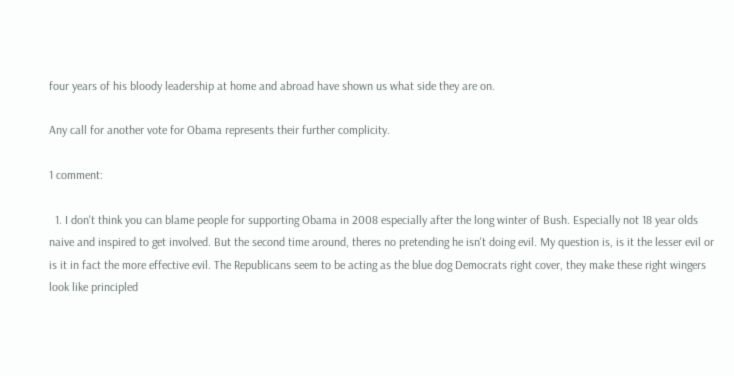four years of his bloody leadership at home and abroad have shown us what side they are on.

Any call for another vote for Obama represents their further complicity.

1 comment:

  1. I don't think you can blame people for supporting Obama in 2008 especially after the long winter of Bush. Especially not 18 year olds naive and inspired to get involved. But the second time around, theres no pretending he isn't doing evil. My question is, is it the lesser evil or is it in fact the more effective evil. The Republicans seem to be acting as the blue dog Democrats right cover, they make these right wingers look like principled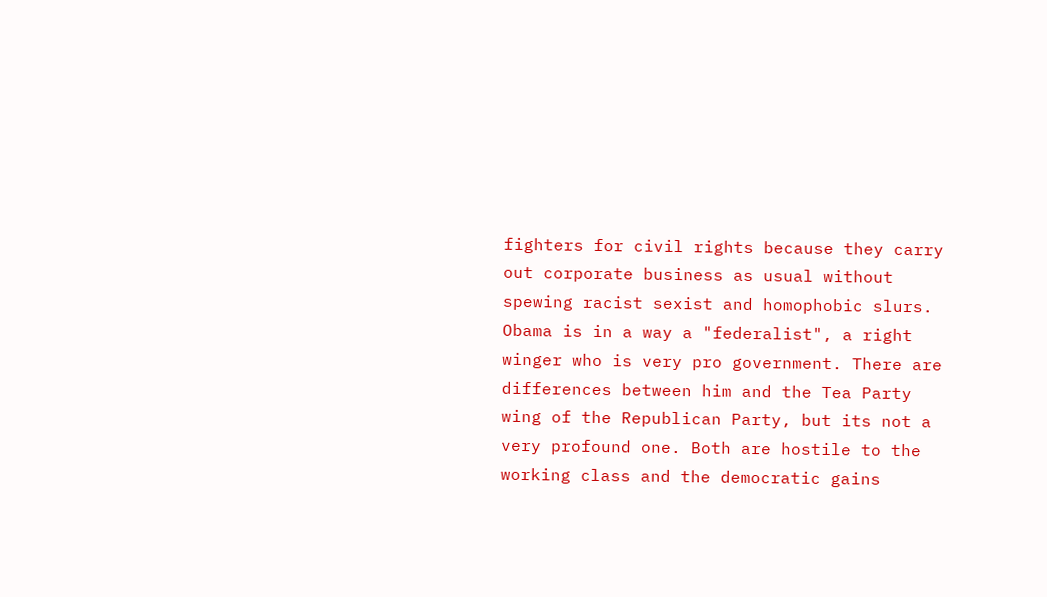fighters for civil rights because they carry out corporate business as usual without spewing racist sexist and homophobic slurs. Obama is in a way a "federalist", a right winger who is very pro government. There are differences between him and the Tea Party wing of the Republican Party, but its not a very profound one. Both are hostile to the working class and the democratic gains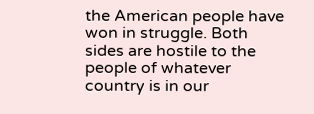the American people have won in struggle. Both sides are hostile to the people of whatever country is in our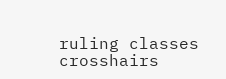ruling classes crosshairs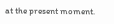at the present moment.